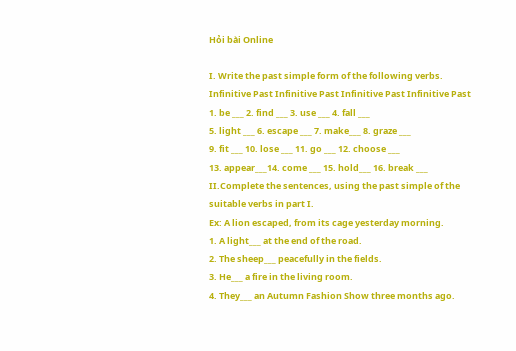Hỏi bài Online

I. Write the past simple form of the following verbs.
Infinitive Past Infinitive Past Infinitive Past Infinitive Past
1. be ___ 2. find ___ 3. use ___ 4. fall ___
5. light ___ 6. escape ___ 7. make___ 8. graze ___
9. fit ___ 10. lose ___ 11. go ___ 12. choose ___
13. appear___14. come ___ 15. hold___ 16. break ___
II.Complete the sentences, using the past simple of the suitable verbs in part I.
Ex: A lion escaped, from its cage yesterday morning.
1. A light___ at the end of the road.
2. The sheep___ peacefully in the fields.
3. He___ a fire in the living room.
4. They___ an Autumn Fashion Show three months ago.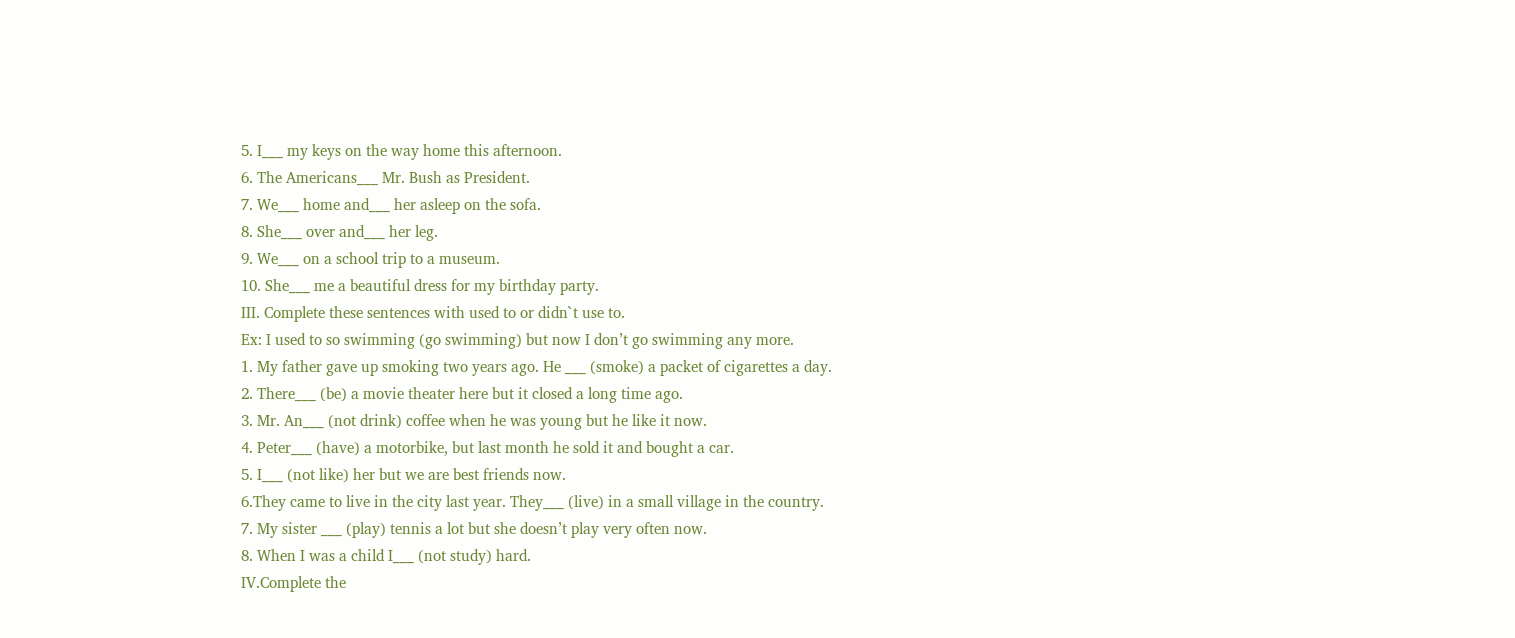5. I___ my keys on the way home this afternoon.
6. The Americans___ Mr. Bush as President.
7. We___ home and___ her asleep on the sofa.
8. She___ over and___ her leg.
9. We___ on a school trip to a museum.
10. She___ me a beautiful dress for my birthday party.
III. Complete these sentences with used to or didn`t use to.
Ex: I used to so swimming (go swimming) but now I don’t go swimming any more.
1. My father gave up smoking two years ago. He ___ (smoke) a packet of cigarettes a day.
2. There___ (be) a movie theater here but it closed a long time ago.
3. Mr. An___ (not drink) coffee when he was young but he like it now.
4. Peter___ (have) a motorbike, but last month he sold it and bought a car.
5. I___ (not like) her but we are best friends now.
6.They came to live in the city last year. They___ (live) in a small village in the country.
7. My sister ___ (play) tennis a lot but she doesn’t play very often now.
8. When I was a child I___ (not study) hard.
IV.Complete the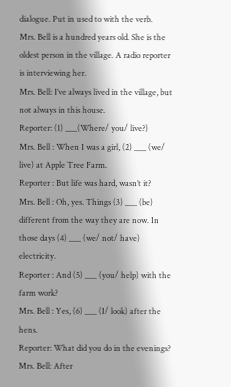dialogue. Put in used to with the verb.
Mrs. Bell is a hundred years old. She is the oldest person in the village. A radio reporter is interviewing her.
Mrs. Bell: I’ve always lived in the village, but not always in this house.
Reporter: (1) ___(Where/ you/ live?)
Mrs. Bell : When I was a girl, (2) ___ (we/ live) at Apple Tree Farm.
Reporter : But life was hard, wasn’t it?
Mrs. Bell : Oh, yes. Things (3) ___ (be) different from the way they are now. In those days (4) ___ (we/ not/ have) electricity.
Reporter : And (5) ___ (you/ help) with the farm work?
Mrs. Bell : Yes, (6) ___ (I/ look) after the hens.
Reporter: What did you do in the evenings?
Mrs. Bell: After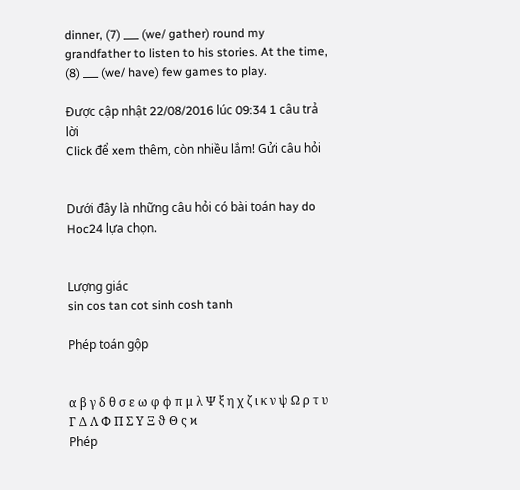dinner, (7) ___ (we/ gather) round my grandfather to listen to his stories. At the time, (8) ___ (we/ have) few games to play.

Được cập nhật 22/08/2016 lúc 09:34 1 câu trả lời
Click để xem thêm, còn nhiều lắm! Gửi câu hỏi


Dưới đây là những câu hỏi có bài toán hay do Hoc24 lựa chọn.


Lượng giác
sin cos tan cot sinh cosh tanh

Phép toán gộp


α β γ δ θ σ ε ω φ ϕ π μ λ Ψ ξ η χ ζ ι κ ν ψ Ω ρ τ υ Γ Δ Λ Φ Π Σ Υ Ξ ϑ Θ ς ϰ
Phép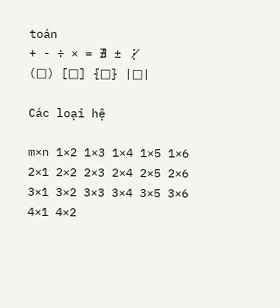toán
+ - ÷ × = ∄ ± ⋮̸
(□) [□] {□} |□|

Các loại hệ

m×n 1×2 1×3 1×4 1×5 1×6
2×1 2×2 2×3 2×4 2×5 2×6
3×1 3×2 3×3 3×4 3×5 3×6
4×1 4×2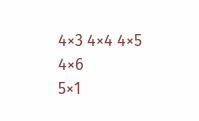4×3 4×4 4×5 4×6
5×1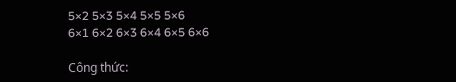5×2 5×3 5×4 5×5 5×6
6×1 6×2 6×3 6×4 6×5 6×6

Công thức: